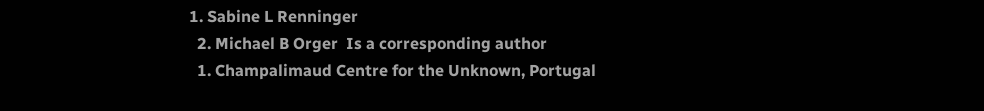1. Sabine L Renninger
  2. Michael B Orger  Is a corresponding author
  1. Champalimaud Centre for the Unknown, Portugal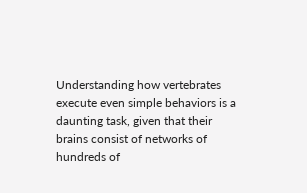Understanding how vertebrates execute even simple behaviors is a daunting task, given that their brains consist of networks of hundreds of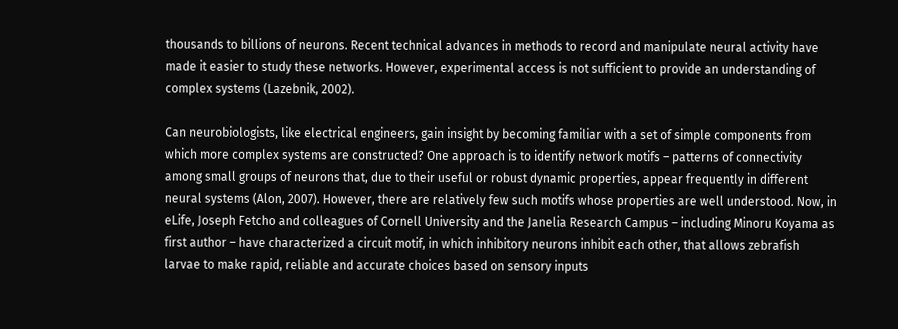thousands to billions of neurons. Recent technical advances in methods to record and manipulate neural activity have made it easier to study these networks. However, experimental access is not sufficient to provide an understanding of complex systems (Lazebnik, 2002).

Can neurobiologists, like electrical engineers, gain insight by becoming familiar with a set of simple components from which more complex systems are constructed? One approach is to identify network motifs – patterns of connectivity among small groups of neurons that, due to their useful or robust dynamic properties, appear frequently in different neural systems (Alon, 2007). However, there are relatively few such motifs whose properties are well understood. Now, in eLife, Joseph Fetcho and colleagues of Cornell University and the Janelia Research Campus – including Minoru Koyama as first author – have characterized a circuit motif, in which inhibitory neurons inhibit each other, that allows zebrafish larvae to make rapid, reliable and accurate choices based on sensory inputs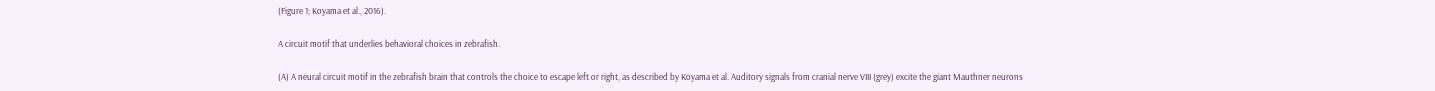(Figure 1; Koyama et al., 2016).

A circuit motif that underlies behavioral choices in zebrafish.

(A) A neural circuit motif in the zebrafish brain that controls the choice to escape left or right, as described by Koyama et al. Auditory signals from cranial nerve VIII (grey) excite the giant Mauthner neurons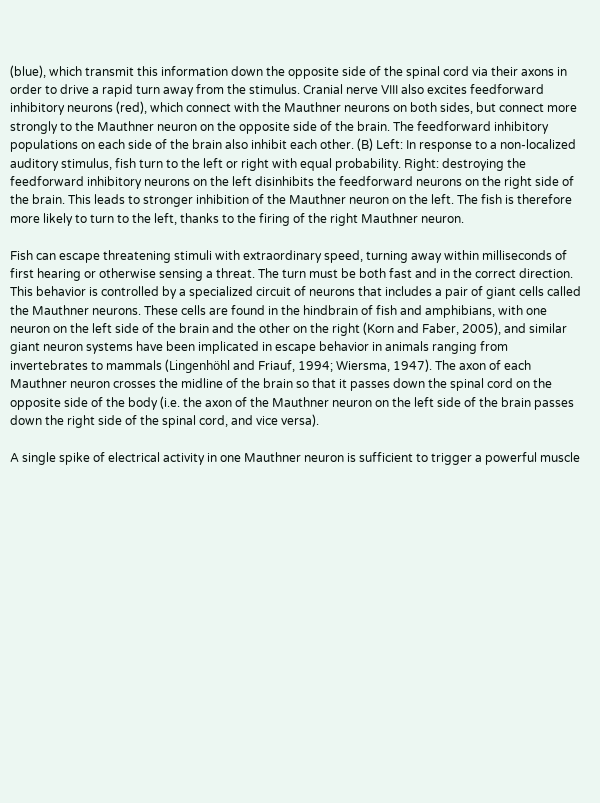(blue), which transmit this information down the opposite side of the spinal cord via their axons in order to drive a rapid turn away from the stimulus. Cranial nerve VIII also excites feedforward inhibitory neurons (red), which connect with the Mauthner neurons on both sides, but connect more strongly to the Mauthner neuron on the opposite side of the brain. The feedforward inhibitory populations on each side of the brain also inhibit each other. (B) Left: In response to a non-localized auditory stimulus, fish turn to the left or right with equal probability. Right: destroying the feedforward inhibitory neurons on the left disinhibits the feedforward neurons on the right side of the brain. This leads to stronger inhibition of the Mauthner neuron on the left. The fish is therefore more likely to turn to the left, thanks to the firing of the right Mauthner neuron.

Fish can escape threatening stimuli with extraordinary speed, turning away within milliseconds of first hearing or otherwise sensing a threat. The turn must be both fast and in the correct direction. This behavior is controlled by a specialized circuit of neurons that includes a pair of giant cells called the Mauthner neurons. These cells are found in the hindbrain of fish and amphibians, with one neuron on the left side of the brain and the other on the right (Korn and Faber, 2005), and similar giant neuron systems have been implicated in escape behavior in animals ranging from invertebrates to mammals (Lingenhöhl and Friauf, 1994; Wiersma, 1947). The axon of each Mauthner neuron crosses the midline of the brain so that it passes down the spinal cord on the opposite side of the body (i.e. the axon of the Mauthner neuron on the left side of the brain passes down the right side of the spinal cord, and vice versa).

A single spike of electrical activity in one Mauthner neuron is sufficient to trigger a powerful muscle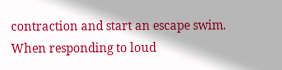contraction and start an escape swim. When responding to loud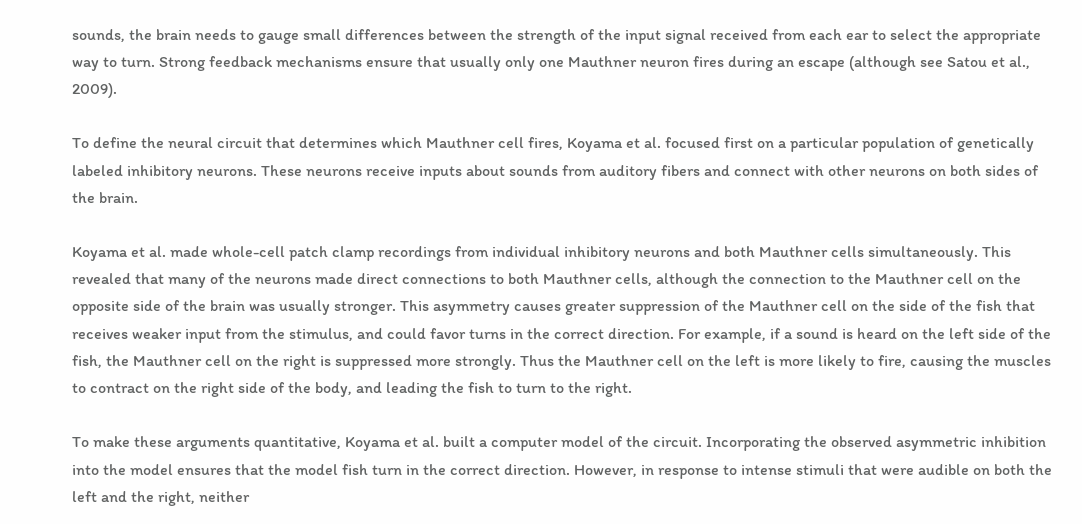sounds, the brain needs to gauge small differences between the strength of the input signal received from each ear to select the appropriate way to turn. Strong feedback mechanisms ensure that usually only one Mauthner neuron fires during an escape (although see Satou et al., 2009).

To define the neural circuit that determines which Mauthner cell fires, Koyama et al. focused first on a particular population of genetically labeled inhibitory neurons. These neurons receive inputs about sounds from auditory fibers and connect with other neurons on both sides of the brain.

Koyama et al. made whole-cell patch clamp recordings from individual inhibitory neurons and both Mauthner cells simultaneously. This revealed that many of the neurons made direct connections to both Mauthner cells, although the connection to the Mauthner cell on the opposite side of the brain was usually stronger. This asymmetry causes greater suppression of the Mauthner cell on the side of the fish that receives weaker input from the stimulus, and could favor turns in the correct direction. For example, if a sound is heard on the left side of the fish, the Mauthner cell on the right is suppressed more strongly. Thus the Mauthner cell on the left is more likely to fire, causing the muscles to contract on the right side of the body, and leading the fish to turn to the right.

To make these arguments quantitative, Koyama et al. built a computer model of the circuit. Incorporating the observed asymmetric inhibition into the model ensures that the model fish turn in the correct direction. However, in response to intense stimuli that were audible on both the left and the right, neither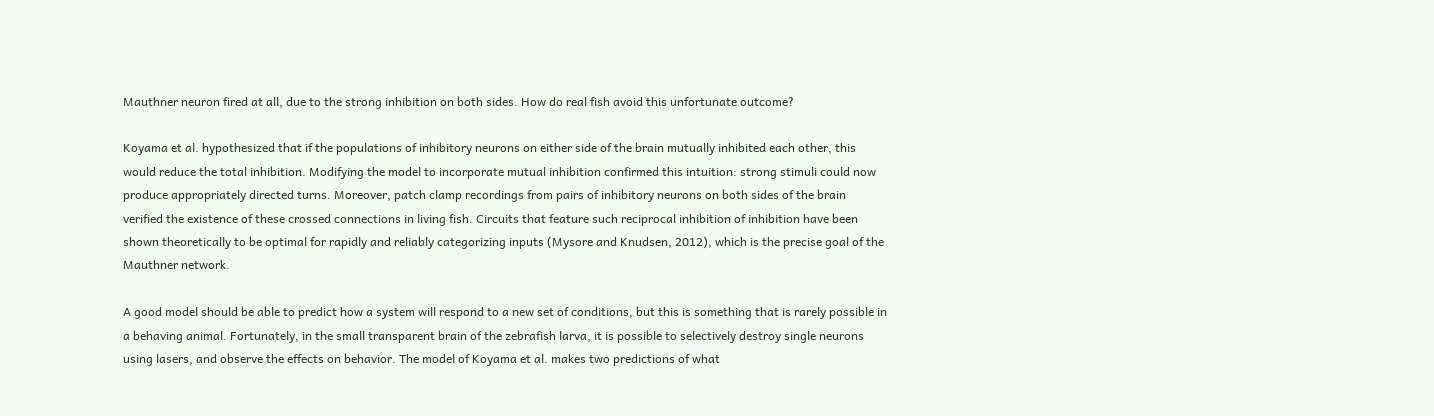Mauthner neuron fired at all, due to the strong inhibition on both sides. How do real fish avoid this unfortunate outcome?

Koyama et al. hypothesized that if the populations of inhibitory neurons on either side of the brain mutually inhibited each other, this would reduce the total inhibition. Modifying the model to incorporate mutual inhibition confirmed this intuition: strong stimuli could now produce appropriately directed turns. Moreover, patch clamp recordings from pairs of inhibitory neurons on both sides of the brain verified the existence of these crossed connections in living fish. Circuits that feature such reciprocal inhibition of inhibition have been shown theoretically to be optimal for rapidly and reliably categorizing inputs (Mysore and Knudsen, 2012), which is the precise goal of the Mauthner network.

A good model should be able to predict how a system will respond to a new set of conditions, but this is something that is rarely possible in a behaving animal. Fortunately, in the small transparent brain of the zebrafish larva, it is possible to selectively destroy single neurons using lasers, and observe the effects on behavior. The model of Koyama et al. makes two predictions of what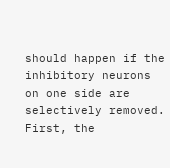should happen if the inhibitory neurons on one side are selectively removed. First, the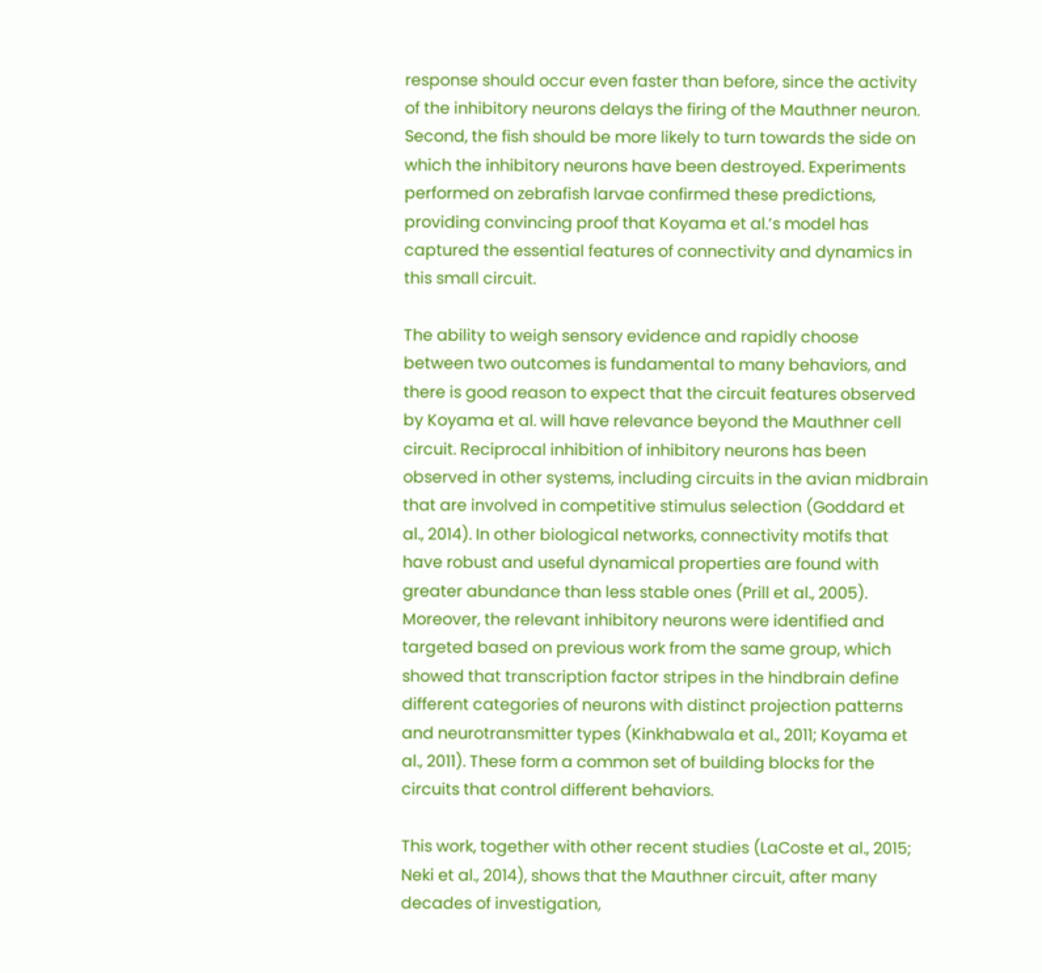response should occur even faster than before, since the activity of the inhibitory neurons delays the firing of the Mauthner neuron. Second, the fish should be more likely to turn towards the side on which the inhibitory neurons have been destroyed. Experiments performed on zebrafish larvae confirmed these predictions, providing convincing proof that Koyama et al.’s model has captured the essential features of connectivity and dynamics in this small circuit.

The ability to weigh sensory evidence and rapidly choose between two outcomes is fundamental to many behaviors, and there is good reason to expect that the circuit features observed by Koyama et al. will have relevance beyond the Mauthner cell circuit. Reciprocal inhibition of inhibitory neurons has been observed in other systems, including circuits in the avian midbrain that are involved in competitive stimulus selection (Goddard et al., 2014). In other biological networks, connectivity motifs that have robust and useful dynamical properties are found with greater abundance than less stable ones (Prill et al., 2005). Moreover, the relevant inhibitory neurons were identified and targeted based on previous work from the same group, which showed that transcription factor stripes in the hindbrain define different categories of neurons with distinct projection patterns and neurotransmitter types (Kinkhabwala et al., 2011; Koyama et al., 2011). These form a common set of building blocks for the circuits that control different behaviors.

This work, together with other recent studies (LaCoste et al., 2015; Neki et al., 2014), shows that the Mauthner circuit, after many decades of investigation,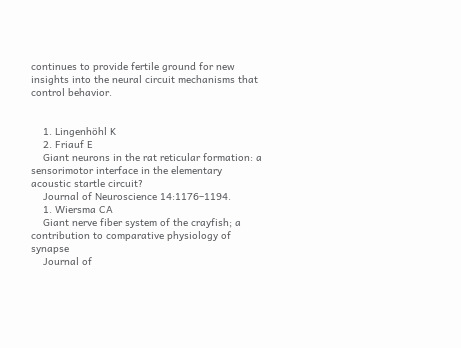continues to provide fertile ground for new insights into the neural circuit mechanisms that control behavior.


    1. Lingenhöhl K
    2. Friauf E
    Giant neurons in the rat reticular formation: a sensorimotor interface in the elementary acoustic startle circuit?
    Journal of Neuroscience 14:1176–1194.
    1. Wiersma CA
    Giant nerve fiber system of the crayfish; a contribution to comparative physiology of synapse
    Journal of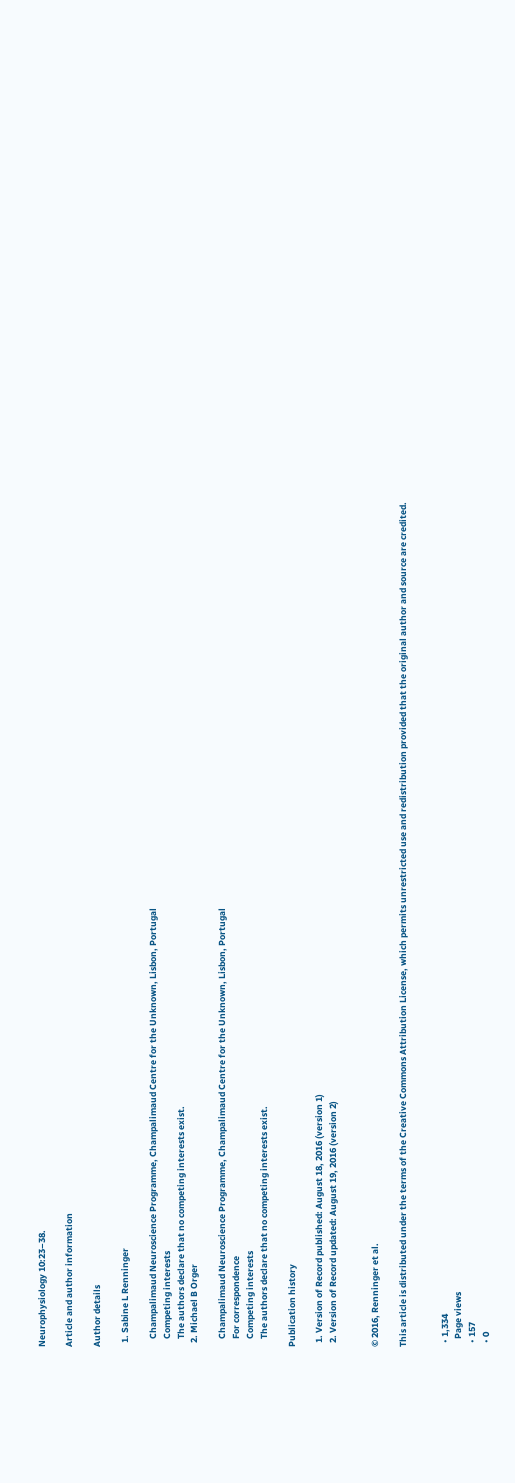Neurophysiology 10:23–38.

Article and author information

Author details

  1. Sabine L Renninger

    Champalimaud Neuroscience Programme, Champalimaud Centre for the Unknown, Lisbon, Portugal
    Competing interests
    The authors declare that no competing interests exist.
  2. Michael B Orger

    Champalimaud Neuroscience Programme, Champalimaud Centre for the Unknown, Lisbon, Portugal
    For correspondence
    Competing interests
    The authors declare that no competing interests exist.

Publication history

  1. Version of Record published: August 18, 2016 (version 1)
  2. Version of Record updated: August 19, 2016 (version 2)


© 2016, Renninger et al.

This article is distributed under the terms of the Creative Commons Attribution License, which permits unrestricted use and redistribution provided that the original author and source are credited.


  • 1,334
    Page views
  • 157
  • 0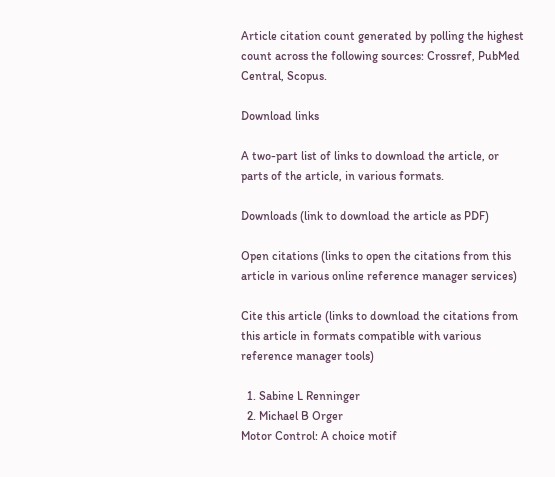Article citation count generated by polling the highest count across the following sources: Crossref, PubMed Central, Scopus.

Download links

A two-part list of links to download the article, or parts of the article, in various formats.

Downloads (link to download the article as PDF)

Open citations (links to open the citations from this article in various online reference manager services)

Cite this article (links to download the citations from this article in formats compatible with various reference manager tools)

  1. Sabine L Renninger
  2. Michael B Orger
Motor Control: A choice motif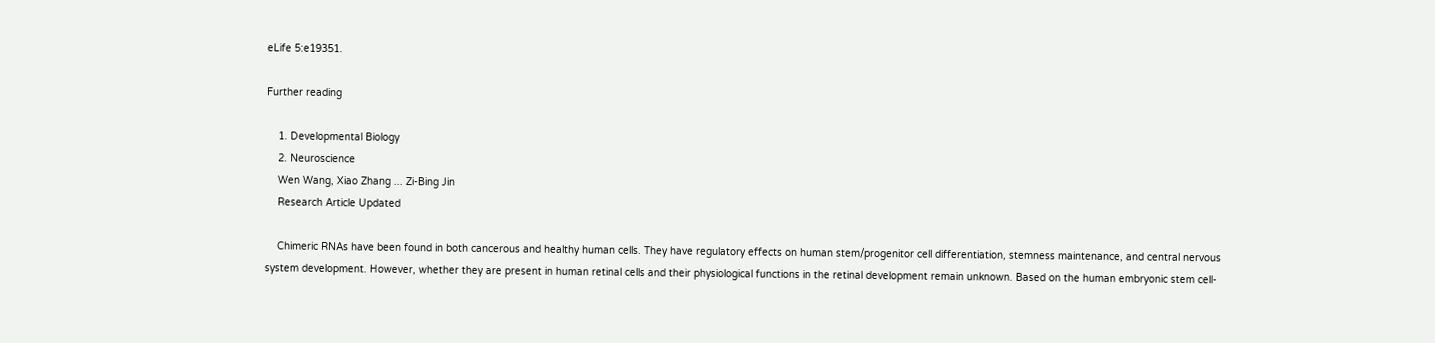eLife 5:e19351.

Further reading

    1. Developmental Biology
    2. Neuroscience
    Wen Wang, Xiao Zhang ... Zi-Bing Jin
    Research Article Updated

    Chimeric RNAs have been found in both cancerous and healthy human cells. They have regulatory effects on human stem/progenitor cell differentiation, stemness maintenance, and central nervous system development. However, whether they are present in human retinal cells and their physiological functions in the retinal development remain unknown. Based on the human embryonic stem cell-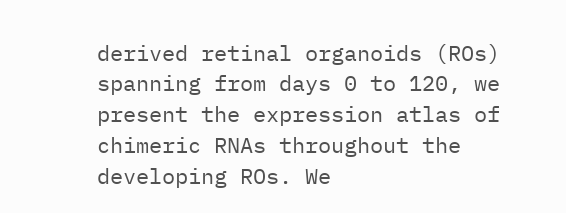derived retinal organoids (ROs) spanning from days 0 to 120, we present the expression atlas of chimeric RNAs throughout the developing ROs. We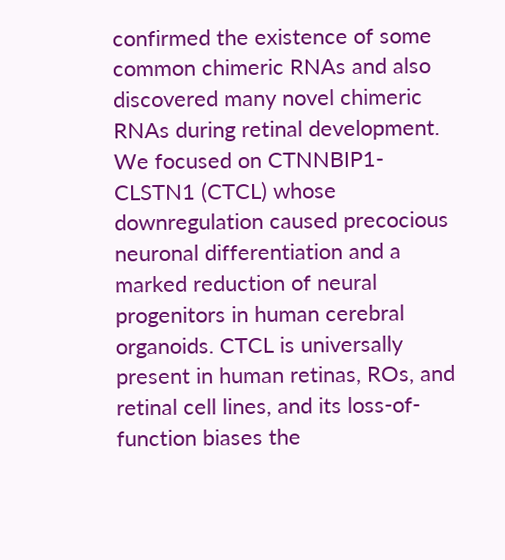confirmed the existence of some common chimeric RNAs and also discovered many novel chimeric RNAs during retinal development. We focused on CTNNBIP1-CLSTN1 (CTCL) whose downregulation caused precocious neuronal differentiation and a marked reduction of neural progenitors in human cerebral organoids. CTCL is universally present in human retinas, ROs, and retinal cell lines, and its loss-of-function biases the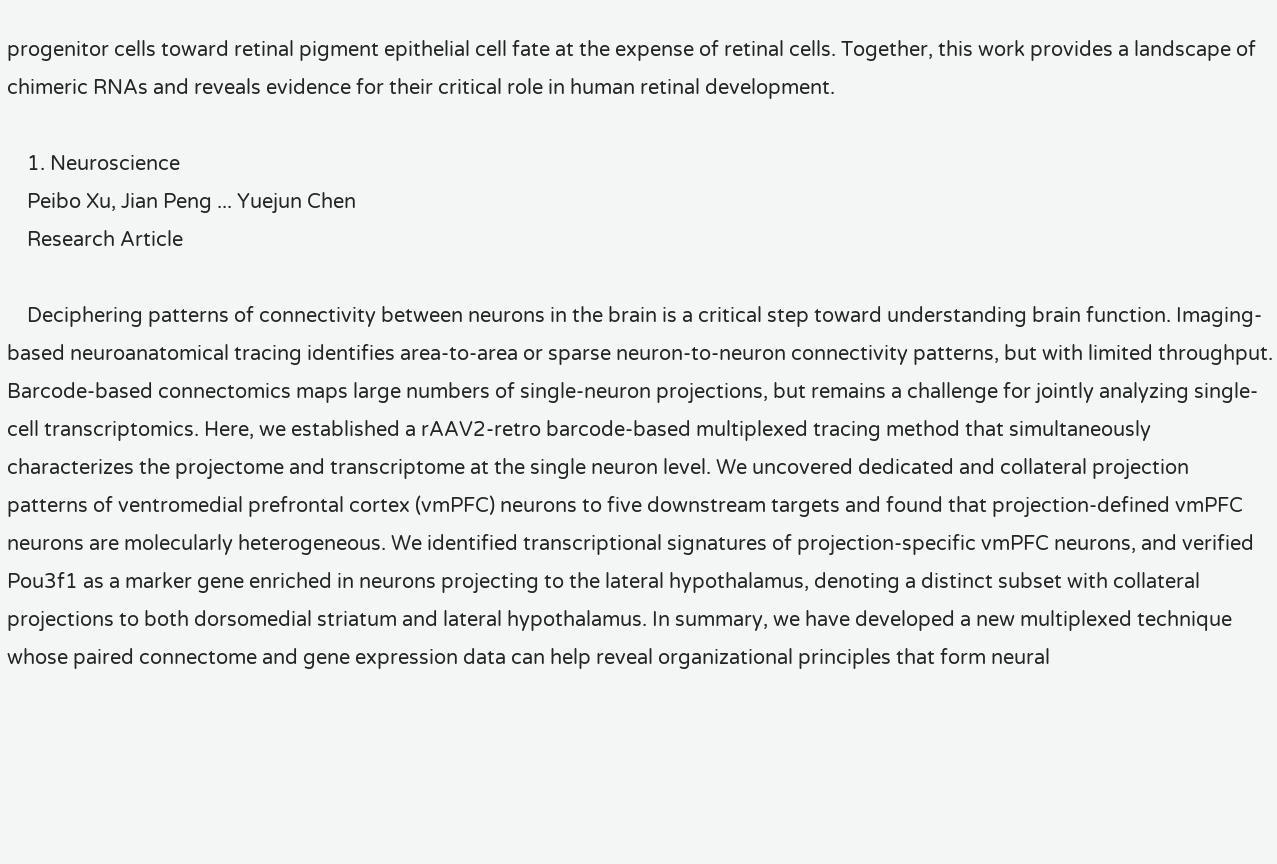progenitor cells toward retinal pigment epithelial cell fate at the expense of retinal cells. Together, this work provides a landscape of chimeric RNAs and reveals evidence for their critical role in human retinal development.

    1. Neuroscience
    Peibo Xu, Jian Peng ... Yuejun Chen
    Research Article

    Deciphering patterns of connectivity between neurons in the brain is a critical step toward understanding brain function. Imaging-based neuroanatomical tracing identifies area-to-area or sparse neuron-to-neuron connectivity patterns, but with limited throughput. Barcode-based connectomics maps large numbers of single-neuron projections, but remains a challenge for jointly analyzing single-cell transcriptomics. Here, we established a rAAV2-retro barcode-based multiplexed tracing method that simultaneously characterizes the projectome and transcriptome at the single neuron level. We uncovered dedicated and collateral projection patterns of ventromedial prefrontal cortex (vmPFC) neurons to five downstream targets and found that projection-defined vmPFC neurons are molecularly heterogeneous. We identified transcriptional signatures of projection-specific vmPFC neurons, and verified Pou3f1 as a marker gene enriched in neurons projecting to the lateral hypothalamus, denoting a distinct subset with collateral projections to both dorsomedial striatum and lateral hypothalamus. In summary, we have developed a new multiplexed technique whose paired connectome and gene expression data can help reveal organizational principles that form neural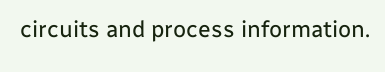circuits and process information.